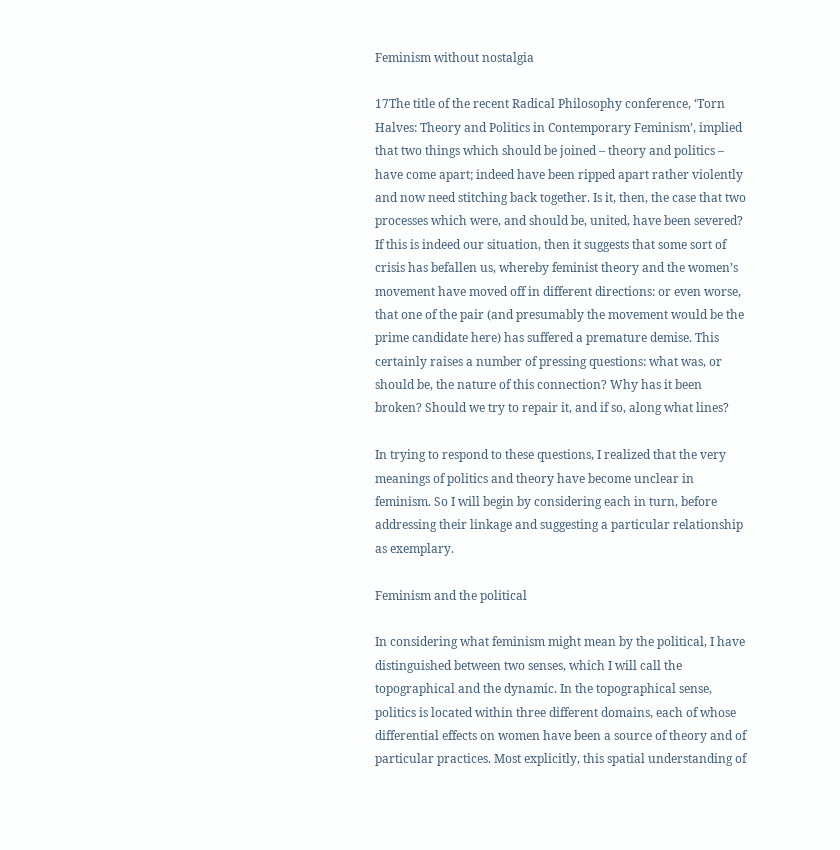Feminism without nostalgia

17The title of the recent Radical Philosophy conference, ʻTorn Halves: Theory and Politics in Contemporary Feminismʼ, implied that two things which should be joined – theory and politics – have come apart; indeed have been ripped apart rather violently and now need stitching back together. Is it, then, the case that two processes which were, and should be, united, have been severed? If this is indeed our situation, then it suggests that some sort of crisis has befallen us, whereby feminist theory and the womenʼs movement have moved off in different directions: or even worse, that one of the pair (and presumably the movement would be the prime candidate here) has suffered a premature demise. This certainly raises a number of pressing questions: what was, or should be, the nature of this connection? Why has it been broken? Should we try to repair it, and if so, along what lines?

In trying to respond to these questions, I realized that the very meanings of politics and theory have become unclear in feminism. So I will begin by considering each in turn, before addressing their linkage and suggesting a particular relationship as exemplary.

Feminism and the political

In considering what feminism might mean by the political, I have distinguished between two senses, which I will call the topographical and the dynamic. In the topographical sense, politics is located within three different domains, each of whose differential effects on women have been a source of theory and of particular practices. Most explicitly, this spatial understanding of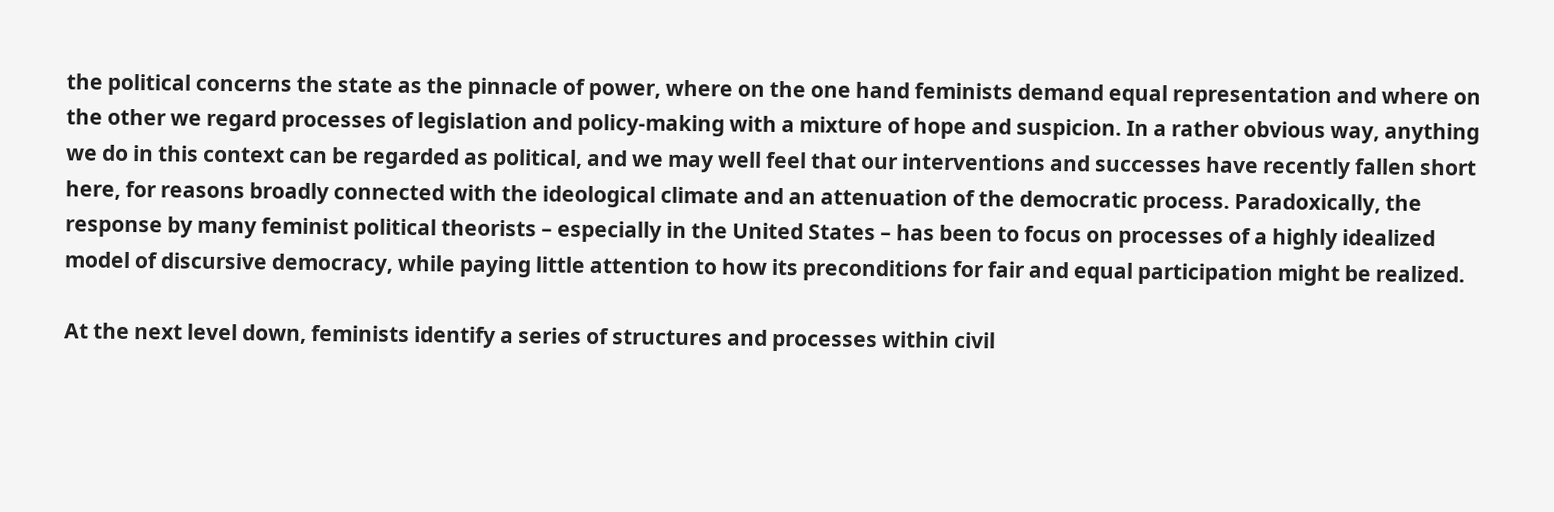the political concerns the state as the pinnacle of power, where on the one hand feminists demand equal representation and where on the other we regard processes of legislation and policy-making with a mixture of hope and suspicion. In a rather obvious way, anything we do in this context can be regarded as political, and we may well feel that our interventions and successes have recently fallen short here, for reasons broadly connected with the ideological climate and an attenuation of the democratic process. Paradoxically, the response by many feminist political theorists – especially in the United States – has been to focus on processes of a highly idealized model of discursive democracy, while paying little attention to how its preconditions for fair and equal participation might be realized.

At the next level down, feminists identify a series of structures and processes within civil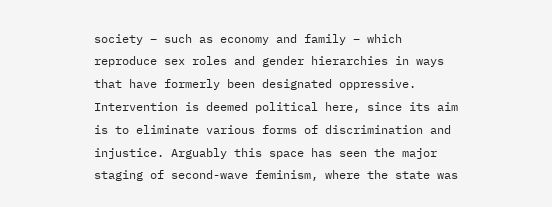society – such as economy and family – which reproduce sex roles and gender hierarchies in ways that have formerly been designated oppressive. Intervention is deemed political here, since its aim is to eliminate various forms of discrimination and injustice. Arguably this space has seen the major staging of second-wave feminism, where the state was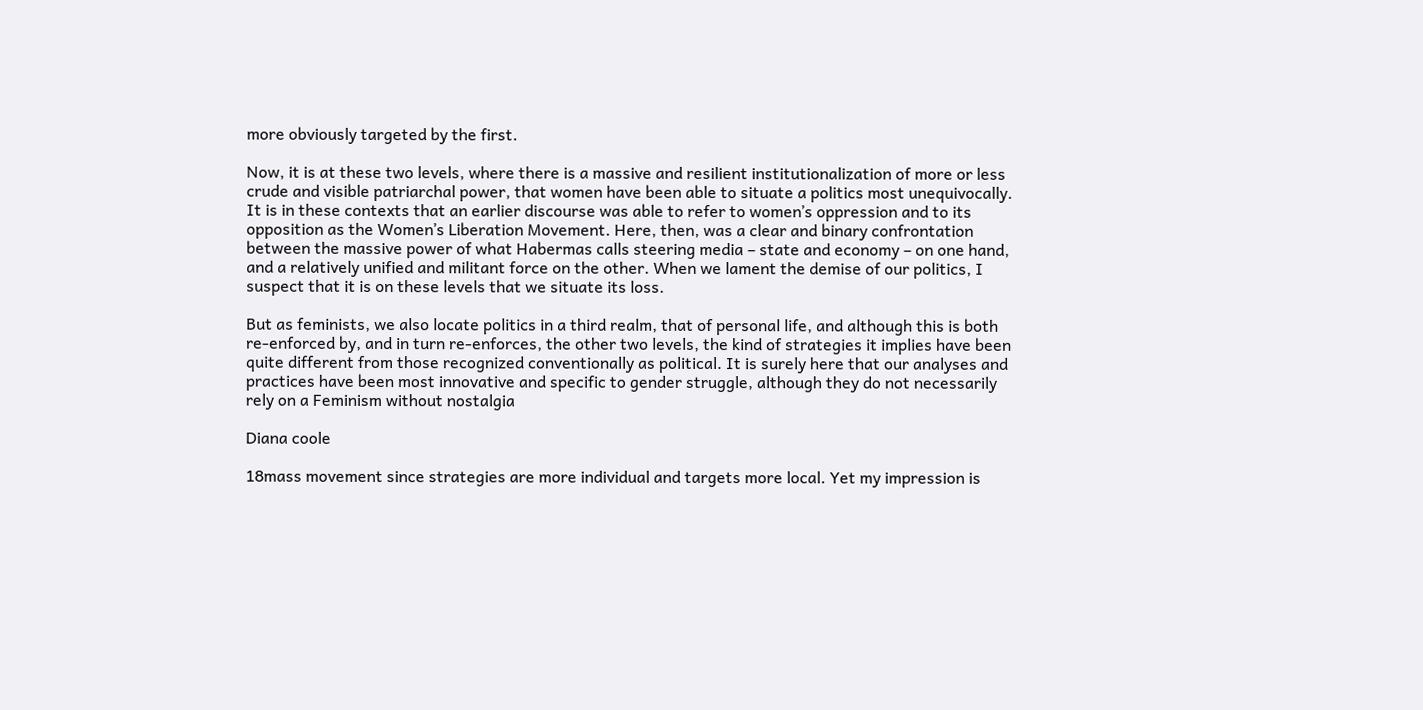more obviously targeted by the first.

Now, it is at these two levels, where there is a massive and resilient institutionalization of more or less crude and visible patriarchal power, that women have been able to situate a politics most unequivocally. It is in these contexts that an earlier discourse was able to refer to womenʼs oppression and to its opposition as the Womenʼs Liberation Movement. Here, then, was a clear and binary confrontation between the massive power of what Habermas calls steering media – state and economy – on one hand, and a relatively unified and militant force on the other. When we lament the demise of our politics, I suspect that it is on these levels that we situate its loss.

But as feminists, we also locate politics in a third realm, that of personal life, and although this is both re-enforced by, and in turn re-enforces, the other two levels, the kind of strategies it implies have been quite different from those recognized conventionally as political. It is surely here that our analyses and practices have been most innovative and specific to gender struggle, although they do not necessarily rely on a Feminism without nostalgia

Diana coole

18mass movement since strategies are more individual and targets more local. Yet my impression is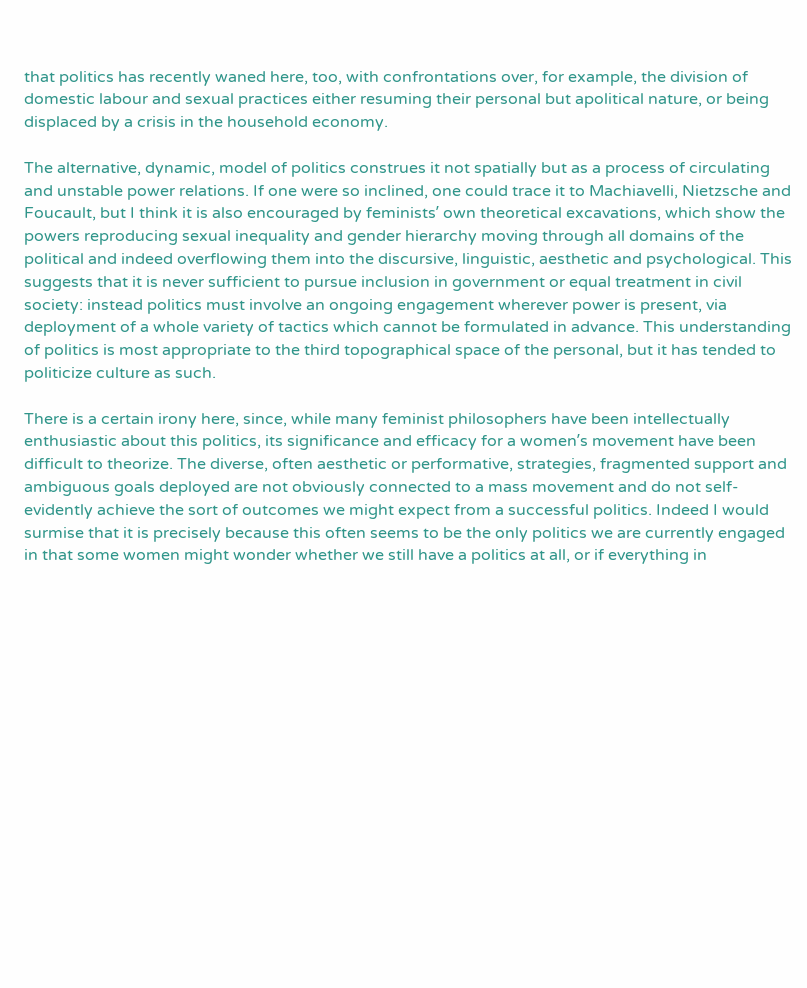that politics has recently waned here, too, with confrontations over, for example, the division of domestic labour and sexual practices either resuming their personal but apolitical nature, or being displaced by a crisis in the household economy.

The alternative, dynamic, model of politics construes it not spatially but as a process of circulating and unstable power relations. If one were so inclined, one could trace it to Machiavelli, Nietzsche and Foucault, but I think it is also encouraged by feministsʼ own theoretical excavations, which show the powers reproducing sexual inequality and gender hierarchy moving through all domains of the political and indeed overflowing them into the discursive, linguistic, aesthetic and psychological. This suggests that it is never sufficient to pursue inclusion in government or equal treatment in civil society: instead politics must involve an ongoing engagement wherever power is present, via deployment of a whole variety of tactics which cannot be formulated in advance. This understanding of politics is most appropriate to the third topographical space of the personal, but it has tended to politicize culture as such.

There is a certain irony here, since, while many feminist philosophers have been intellectually enthusiastic about this politics, its significance and efficacy for a womenʼs movement have been difficult to theorize. The diverse, often aesthetic or performative, strategies, fragmented support and ambiguous goals deployed are not obviously connected to a mass movement and do not self-evidently achieve the sort of outcomes we might expect from a successful politics. Indeed I would surmise that it is precisely because this often seems to be the only politics we are currently engaged in that some women might wonder whether we still have a politics at all, or if everything in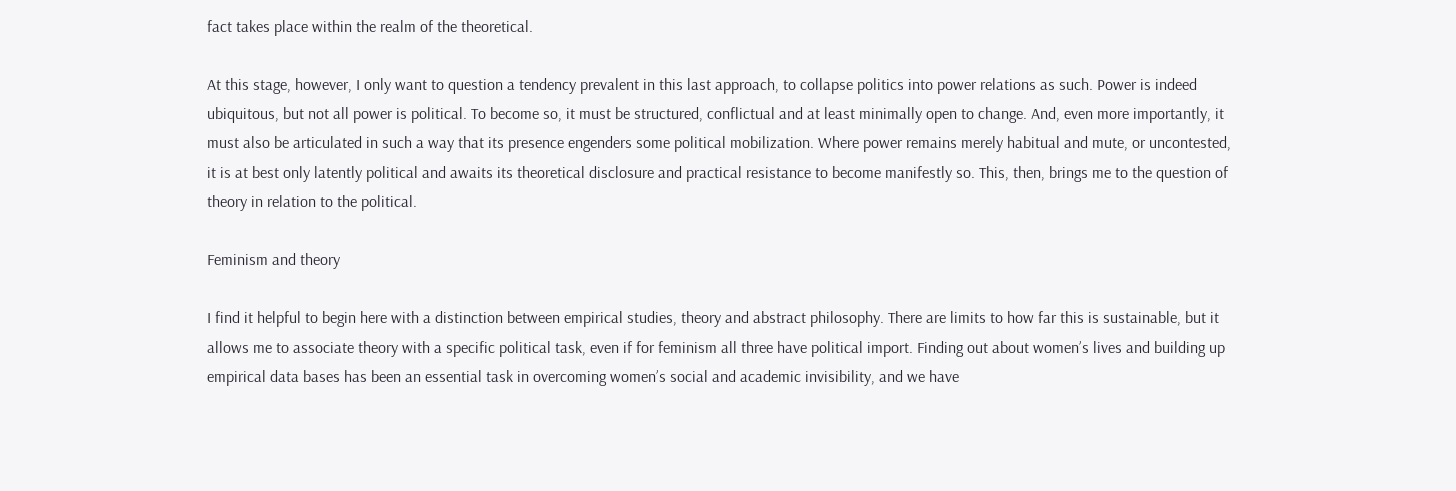fact takes place within the realm of the theoretical.

At this stage, however, I only want to question a tendency prevalent in this last approach, to collapse politics into power relations as such. Power is indeed ubiquitous, but not all power is political. To become so, it must be structured, conflictual and at least minimally open to change. And, even more importantly, it must also be articulated in such a way that its presence engenders some political mobilization. Where power remains merely habitual and mute, or uncontested, it is at best only latently political and awaits its theoretical disclosure and practical resistance to become manifestly so. This, then, brings me to the question of theory in relation to the political.

Feminism and theory

I find it helpful to begin here with a distinction between empirical studies, theory and abstract philosophy. There are limits to how far this is sustainable, but it allows me to associate theory with a specific political task, even if for feminism all three have political import. Finding out about womenʼs lives and building up empirical data bases has been an essential task in overcoming womenʼs social and academic invisibility, and we have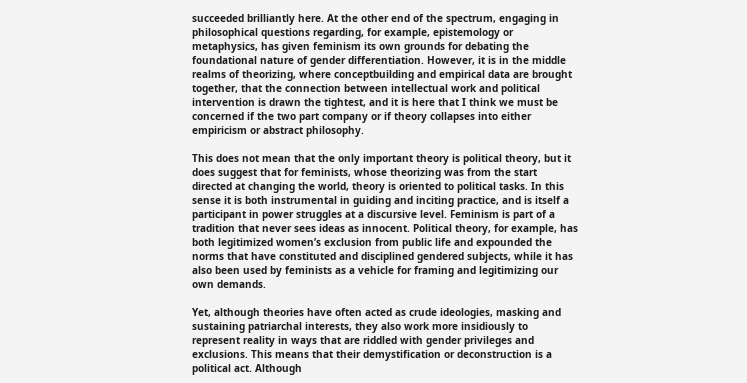succeeded brilliantly here. At the other end of the spectrum, engaging in philosophical questions regarding, for example, epistemology or metaphysics, has given feminism its own grounds for debating the foundational nature of gender differentiation. However, it is in the middle realms of theorizing, where conceptbuilding and empirical data are brought together, that the connection between intellectual work and political intervention is drawn the tightest, and it is here that I think we must be concerned if the two part company or if theory collapses into either empiricism or abstract philosophy.

This does not mean that the only important theory is political theory, but it does suggest that for feminists, whose theorizing was from the start directed at changing the world, theory is oriented to political tasks. In this sense it is both instrumental in guiding and inciting practice, and is itself a participant in power struggles at a discursive level. Feminism is part of a tradition that never sees ideas as innocent. Political theory, for example, has both legitimized womenʼs exclusion from public life and expounded the norms that have constituted and disciplined gendered subjects, while it has also been used by feminists as a vehicle for framing and legitimizing our own demands.

Yet, although theories have often acted as crude ideologies, masking and sustaining patriarchal interests, they also work more insidiously to represent reality in ways that are riddled with gender privileges and exclusions. This means that their demystification or deconstruction is a political act. Although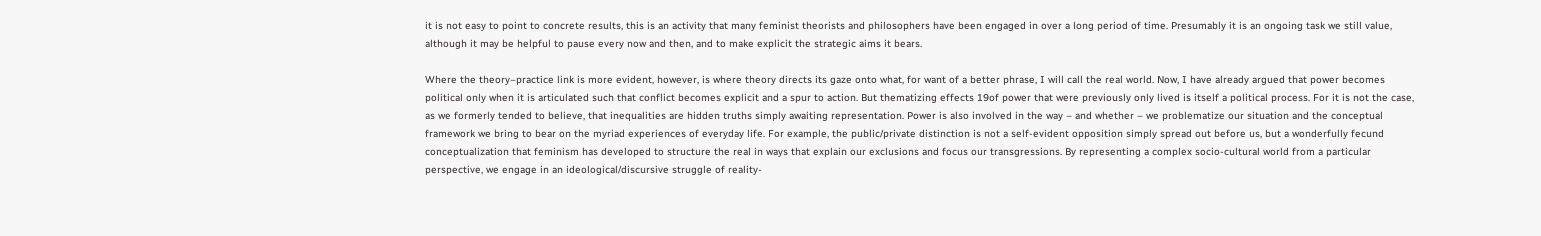it is not easy to point to concrete results, this is an activity that many feminist theorists and philosophers have been engaged in over a long period of time. Presumably it is an ongoing task we still value, although it may be helpful to pause every now and then, and to make explicit the strategic aims it bears.

Where the theory–practice link is more evident, however, is where theory directs its gaze onto what, for want of a better phrase, I will call the real world. Now, I have already argued that power becomes political only when it is articulated such that conflict becomes explicit and a spur to action. But thematizing effects 19of power that were previously only lived is itself a political process. For it is not the case, as we formerly tended to believe, that inequalities are hidden truths simply awaiting representation. Power is also involved in the way – and whether – we problematize our situation and the conceptual framework we bring to bear on the myriad experiences of everyday life. For example, the public/private distinction is not a self-evident opposition simply spread out before us, but a wonderfully fecund conceptualization that feminism has developed to structure the real in ways that explain our exclusions and focus our transgressions. By representing a complex socio-cultural world from a particular perspective, we engage in an ideological/discursive struggle of reality-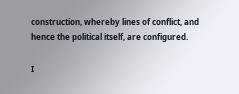construction, whereby lines of conflict, and hence the political itself, are configured.

I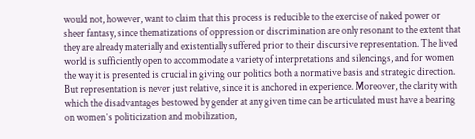would not, however, want to claim that this process is reducible to the exercise of naked power or sheer fantasy, since thematizations of oppression or discrimination are only resonant to the extent that they are already materially and existentially suffered prior to their discursive representation. The lived world is sufficiently open to accommodate a variety of interpretations and silencings, and for women the way it is presented is crucial in giving our politics both a normative basis and strategic direction. But representation is never just relative, since it is anchored in experience. Moreover, the clarity with which the disadvantages bestowed by gender at any given time can be articulated must have a bearing on womenʼs politicization and mobilization,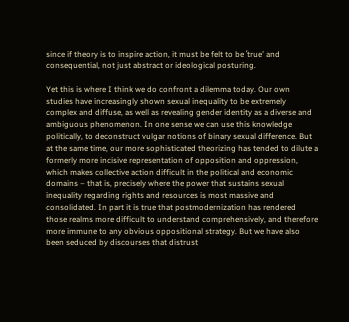since if theory is to inspire action, it must be felt to be ʻtrueʼ and consequential, not just abstract or ideological posturing.

Yet this is where I think we do confront a dilemma today. Our own studies have increasingly shown sexual inequality to be extremely complex and diffuse, as well as revealing gender identity as a diverse and ambiguous phenomenon. In one sense we can use this knowledge politically, to deconstruct vulgar notions of binary sexual difference. But at the same time, our more sophisticated theorizing has tended to dilute a formerly more incisive representation of opposition and oppression, which makes collective action difficult in the political and economic domains – that is, precisely where the power that sustains sexual inequality regarding rights and resources is most massive and consolidated. In part it is true that postmodernization has rendered those realms more difficult to understand comprehensively, and therefore more immune to any obvious oppositional strategy. But we have also been seduced by discourses that distrust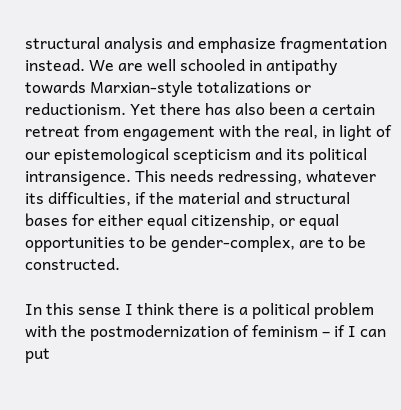structural analysis and emphasize fragmentation instead. We are well schooled in antipathy towards Marxian-style totalizations or reductionism. Yet there has also been a certain retreat from engagement with the real, in light of our epistemological scepticism and its political intransigence. This needs redressing, whatever its difficulties, if the material and structural bases for either equal citizenship, or equal opportunities to be gender-complex, are to be constructed.

In this sense I think there is a political problem with the postmodernization of feminism – if I can put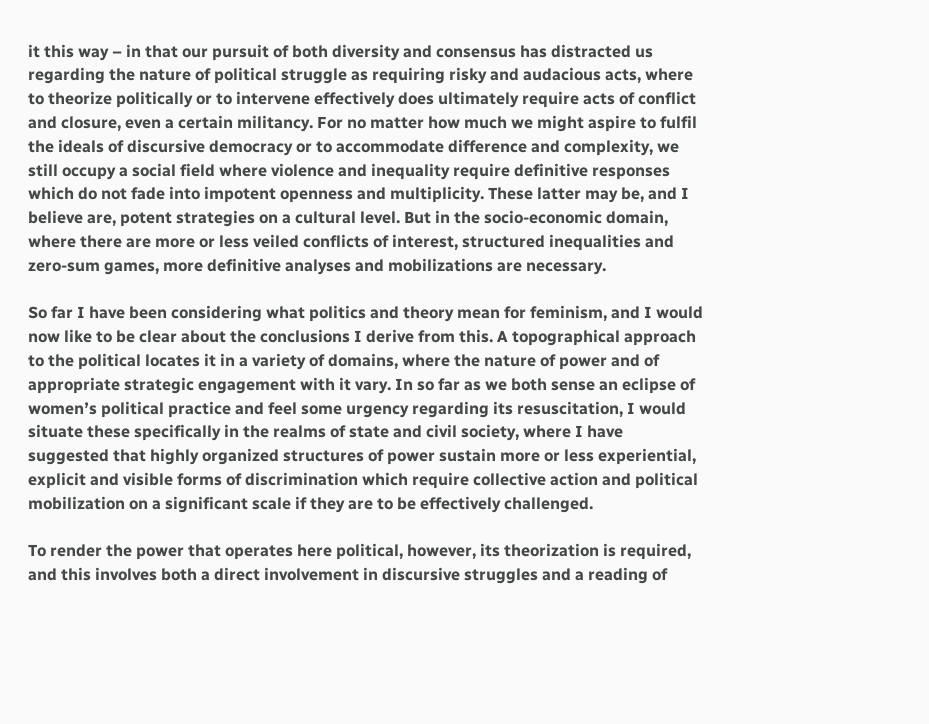it this way – in that our pursuit of both diversity and consensus has distracted us regarding the nature of political struggle as requiring risky and audacious acts, where to theorize politically or to intervene effectively does ultimately require acts of conflict and closure, even a certain militancy. For no matter how much we might aspire to fulfil the ideals of discursive democracy or to accommodate difference and complexity, we still occupy a social field where violence and inequality require definitive responses which do not fade into impotent openness and multiplicity. These latter may be, and I believe are, potent strategies on a cultural level. But in the socio-economic domain, where there are more or less veiled conflicts of interest, structured inequalities and zero-sum games, more definitive analyses and mobilizations are necessary.

So far I have been considering what politics and theory mean for feminism, and I would now like to be clear about the conclusions I derive from this. A topographical approach to the political locates it in a variety of domains, where the nature of power and of appropriate strategic engagement with it vary. In so far as we both sense an eclipse of womenʼs political practice and feel some urgency regarding its resuscitation, I would situate these specifically in the realms of state and civil society, where I have suggested that highly organized structures of power sustain more or less experiential, explicit and visible forms of discrimination which require collective action and political mobilization on a significant scale if they are to be effectively challenged.

To render the power that operates here political, however, its theorization is required, and this involves both a direct involvement in discursive struggles and a reading of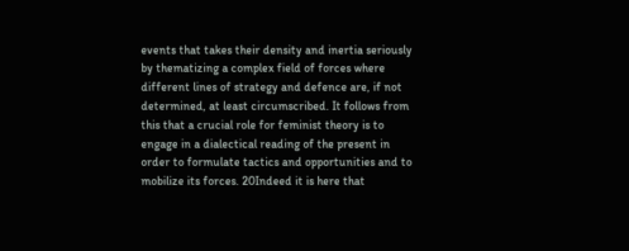events that takes their density and inertia seriously by thematizing a complex field of forces where different lines of strategy and defence are, if not determined, at least circumscribed. It follows from this that a crucial role for feminist theory is to engage in a dialectical reading of the present in order to formulate tactics and opportunities and to mobilize its forces. 20Indeed it is here that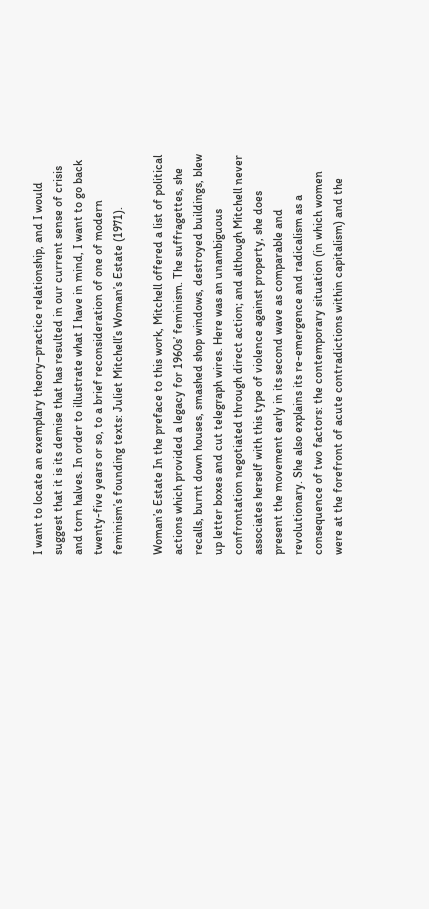I want to locate an exemplary theory–practice relationship, and I would suggest that it is its demise that has resulted in our current sense of crisis and torn halves. In order to illustrate what I have in mind, I want to go back twenty-five years or so, to a brief reconsideration of one of modern feminismʼs founding texts: Juliet Mitchellʼs Womanʼs Estate (1971).

Woman’s Estate In the preface to this work, Mitchell offered a list of political actions which provided a legacy for 1960sʼ feminism. The suffragettes, she recalls, burnt down houses, smashed shop windows, destroyed buildings, blew up letter boxes and cut telegraph wires. Here was an unambiguous confrontation negotiated through direct action; and although Mitchell never associates herself with this type of violence against property, she does present the movement early in its second wave as comparable and revolutionary. She also explains its re-emergence and radicalism as a consequence of two factors: the contemporary situation (in which women were at the forefront of acute contradictions within capitalism) and the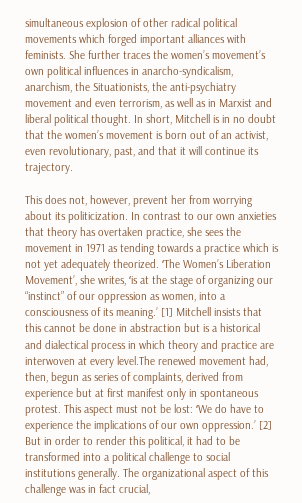simultaneous explosion of other radical political movements which forged important alliances with feminists. She further traces the womenʼs movementʼs own political influences in anarcho-syndicalism, anarchism, the Situationists, the anti-psychiatry movement and even terrorism, as well as in Marxist and liberal political thought. In short, Mitchell is in no doubt that the womenʼs movement is born out of an activist, even revolutionary, past, and that it will continue its trajectory.

This does not, however, prevent her from worrying about its politicization. In contrast to our own anxieties that theory has overtaken practice, she sees the movement in 1971 as tending towards a practice which is not yet adequately theorized. ʻThe Womenʼs Liberation Movementʼ, she writes, ʻis at the stage of organizing our “instinct” of our oppression as women, into a consciousness of its meaning.ʼ [1] Mitchell insists that this cannot be done in abstraction but is a historical and dialectical process in which theory and practice are interwoven at every level.The renewed movement had, then, begun as series of complaints, derived from experience but at first manifest only in spontaneous protest. This aspect must not be lost: ʻWe do have to experience the implications of our own oppression.ʼ [2] But in order to render this political, it had to be transformed into a political challenge to social institutions generally. The organizational aspect of this challenge was in fact crucial,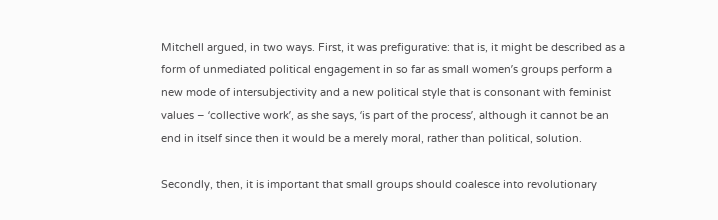Mitchell argued, in two ways. First, it was prefigurative: that is, it might be described as a form of unmediated political engagement in so far as small womenʼs groups perform a new mode of intersubjectivity and a new political style that is consonant with feminist values – ʻcollective workʼ, as she says, ʻis part of the processʼ, although it cannot be an end in itself since then it would be a merely moral, rather than political, solution.

Secondly, then, it is important that small groups should coalesce into revolutionary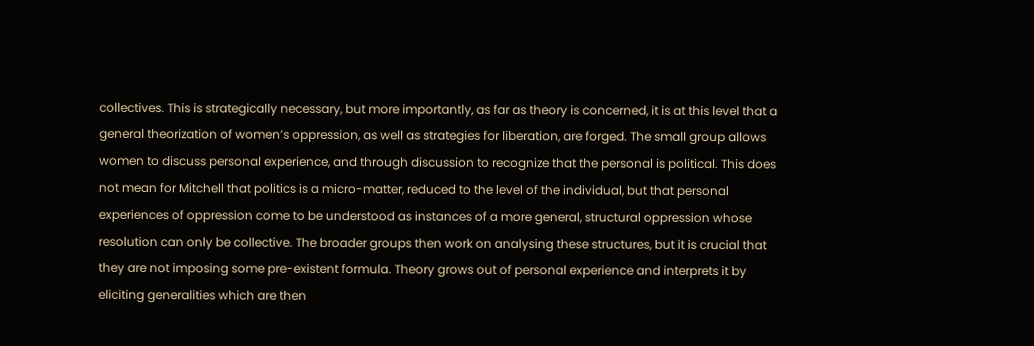collectives. This is strategically necessary, but more importantly, as far as theory is concerned, it is at this level that a general theorization of womenʼs oppression, as well as strategies for liberation, are forged. The small group allows women to discuss personal experience, and through discussion to recognize that the personal is political. This does not mean for Mitchell that politics is a micro-matter, reduced to the level of the individual, but that personal experiences of oppression come to be understood as instances of a more general, structural oppression whose resolution can only be collective. The broader groups then work on analysing these structures, but it is crucial that they are not imposing some pre-existent formula. Theory grows out of personal experience and interprets it by eliciting generalities which are then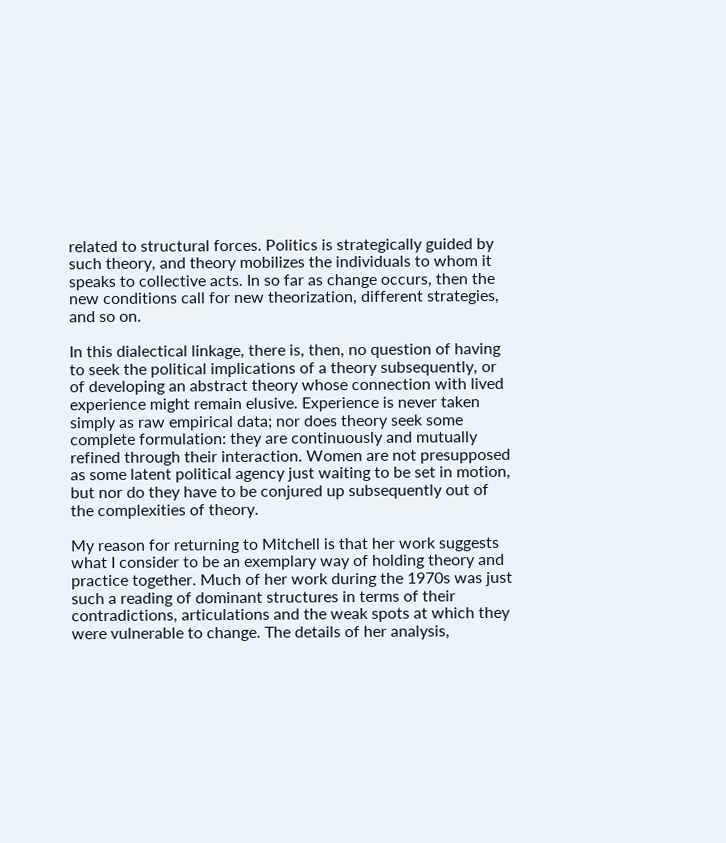related to structural forces. Politics is strategically guided by such theory, and theory mobilizes the individuals to whom it speaks to collective acts. In so far as change occurs, then the new conditions call for new theorization, different strategies, and so on.

In this dialectical linkage, there is, then, no question of having to seek the political implications of a theory subsequently, or of developing an abstract theory whose connection with lived experience might remain elusive. Experience is never taken simply as raw empirical data; nor does theory seek some complete formulation: they are continuously and mutually refined through their interaction. Women are not presupposed as some latent political agency just waiting to be set in motion, but nor do they have to be conjured up subsequently out of the complexities of theory.

My reason for returning to Mitchell is that her work suggests what I consider to be an exemplary way of holding theory and practice together. Much of her work during the 1970s was just such a reading of dominant structures in terms of their contradictions, articulations and the weak spots at which they were vulnerable to change. The details of her analysis,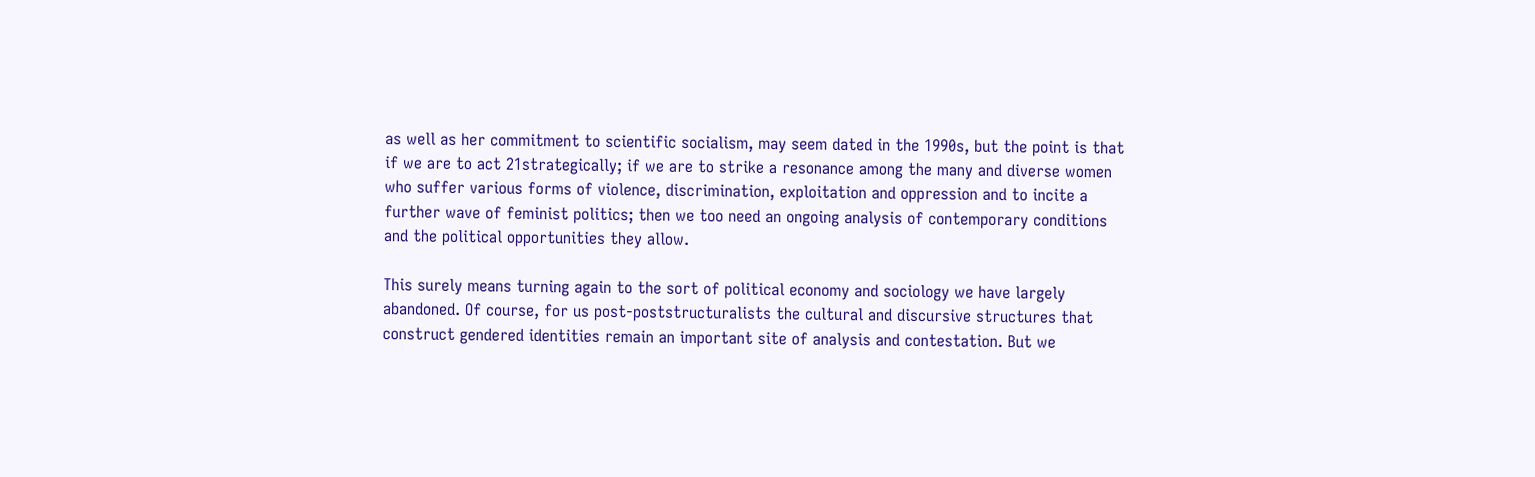as well as her commitment to scientific socialism, may seem dated in the 1990s, but the point is that if we are to act 21strategically; if we are to strike a resonance among the many and diverse women who suffer various forms of violence, discrimination, exploitation and oppression and to incite a further wave of feminist politics; then we too need an ongoing analysis of contemporary conditions and the political opportunities they allow.

This surely means turning again to the sort of political economy and sociology we have largely abandoned. Of course, for us post-poststructuralists the cultural and discursive structures that construct gendered identities remain an important site of analysis and contestation. But we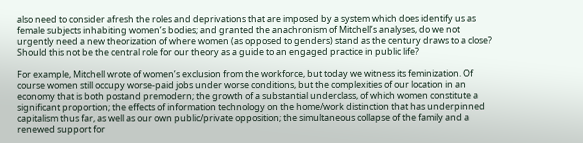also need to consider afresh the roles and deprivations that are imposed by a system which does identify us as female subjects inhabiting womenʼs bodies; and granted the anachronism of Mitchellʼs analyses, do we not urgently need a new theorization of where women (as opposed to genders) stand as the century draws to a close? Should this not be the central role for our theory as a guide to an engaged practice in public life?

For example, Mitchell wrote of womenʼs exclusion from the workforce, but today we witness its feminization. Of course women still occupy worse-paid jobs under worse conditions, but the complexities of our location in an economy that is both postand premodern; the growth of a substantial underclass, of which women constitute a significant proportion; the effects of information technology on the home/work distinction that has underpinned capitalism thus far, as well as our own public/private opposition; the simultaneous collapse of the family and a renewed support for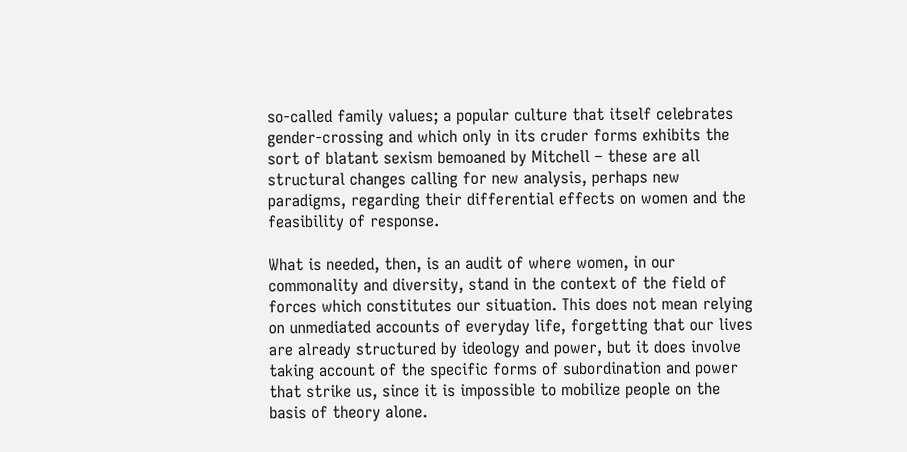so-called family values; a popular culture that itself celebrates gender-crossing and which only in its cruder forms exhibits the sort of blatant sexism bemoaned by Mitchell – these are all structural changes calling for new analysis, perhaps new paradigms, regarding their differential effects on women and the feasibility of response.

What is needed, then, is an audit of where women, in our commonality and diversity, stand in the context of the field of forces which constitutes our situation. This does not mean relying on unmediated accounts of everyday life, forgetting that our lives are already structured by ideology and power, but it does involve taking account of the specific forms of subordination and power that strike us, since it is impossible to mobilize people on the basis of theory alone.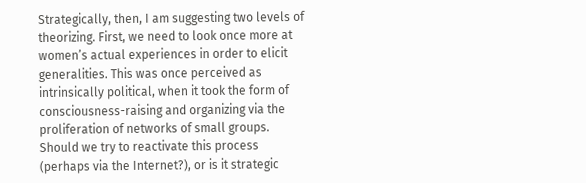Strategically, then, I am suggesting two levels of theorizing. First, we need to look once more at womenʼs actual experiences in order to elicit generalities. This was once perceived as intrinsically political, when it took the form of consciousness-raising and organizing via the proliferation of networks of small groups. Should we try to reactivate this process (perhaps via the Internet?), or is it strategic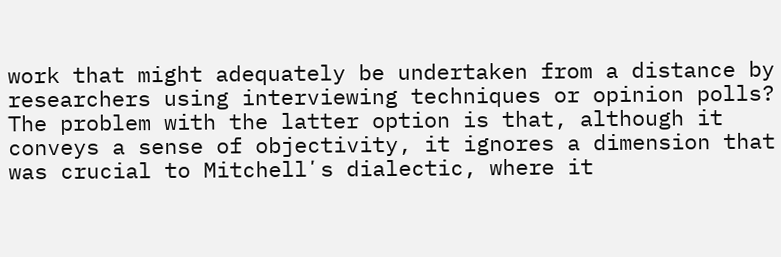work that might adequately be undertaken from a distance by researchers using interviewing techniques or opinion polls? The problem with the latter option is that, although it conveys a sense of objectivity, it ignores a dimension that was crucial to Mitchellʼs dialectic, where it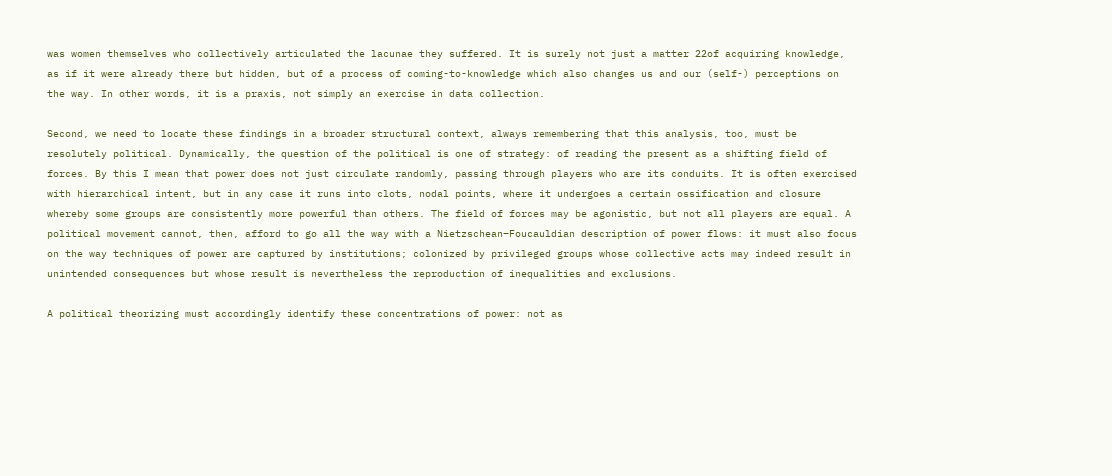was women themselves who collectively articulated the lacunae they suffered. It is surely not just a matter 22of acquiring knowledge, as if it were already there but hidden, but of a process of coming-to-knowledge which also changes us and our (self-) perceptions on the way. In other words, it is a praxis, not simply an exercise in data collection.

Second, we need to locate these findings in a broader structural context, always remembering that this analysis, too, must be resolutely political. Dynamically, the question of the political is one of strategy: of reading the present as a shifting field of forces. By this I mean that power does not just circulate randomly, passing through players who are its conduits. It is often exercised with hierarchical intent, but in any case it runs into clots, nodal points, where it undergoes a certain ossification and closure whereby some groups are consistently more powerful than others. The field of forces may be agonistic, but not all players are equal. A political movement cannot, then, afford to go all the way with a Nietzschean–Foucauldian description of power flows: it must also focus on the way techniques of power are captured by institutions; colonized by privileged groups whose collective acts may indeed result in unintended consequences but whose result is nevertheless the reproduction of inequalities and exclusions.

A political theorizing must accordingly identify these concentrations of power: not as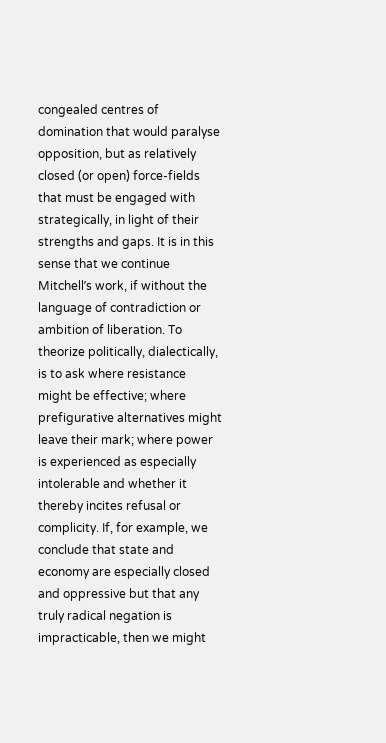congealed centres of domination that would paralyse opposition, but as relatively closed (or open) force-fields that must be engaged with strategically, in light of their strengths and gaps. It is in this sense that we continue Mitchellʼs work, if without the language of contradiction or ambition of liberation. To theorize politically, dialectically, is to ask where resistance might be effective; where prefigurative alternatives might leave their mark; where power is experienced as especially intolerable and whether it thereby incites refusal or complicity. If, for example, we conclude that state and economy are especially closed and oppressive but that any truly radical negation is impracticable, then we might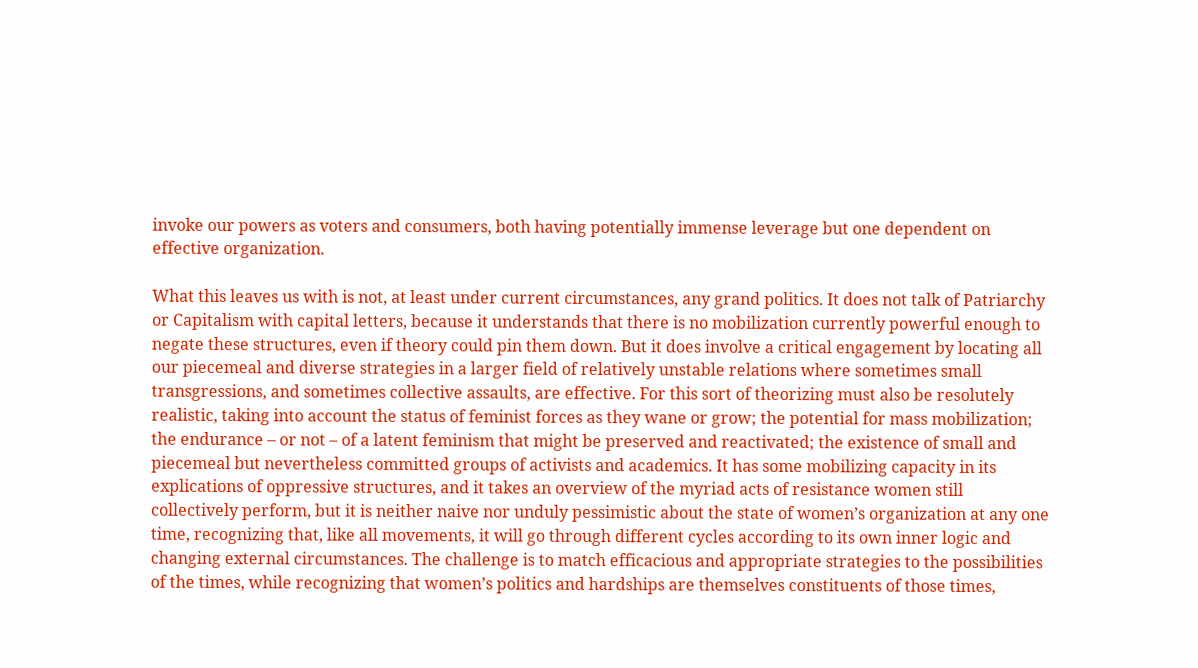invoke our powers as voters and consumers, both having potentially immense leverage but one dependent on effective organization.

What this leaves us with is not, at least under current circumstances, any grand politics. It does not talk of Patriarchy or Capitalism with capital letters, because it understands that there is no mobilization currently powerful enough to negate these structures, even if theory could pin them down. But it does involve a critical engagement by locating all our piecemeal and diverse strategies in a larger field of relatively unstable relations where sometimes small transgressions, and sometimes collective assaults, are effective. For this sort of theorizing must also be resolutely realistic, taking into account the status of feminist forces as they wane or grow; the potential for mass mobilization; the endurance – or not – of a latent feminism that might be preserved and reactivated; the existence of small and piecemeal but nevertheless committed groups of activists and academics. It has some mobilizing capacity in its explications of oppressive structures, and it takes an overview of the myriad acts of resistance women still collectively perform, but it is neither naive nor unduly pessimistic about the state of womenʼs organization at any one time, recognizing that, like all movements, it will go through different cycles according to its own inner logic and changing external circumstances. The challenge is to match efficacious and appropriate strategies to the possibilities of the times, while recognizing that womenʼs politics and hardships are themselves constituents of those times,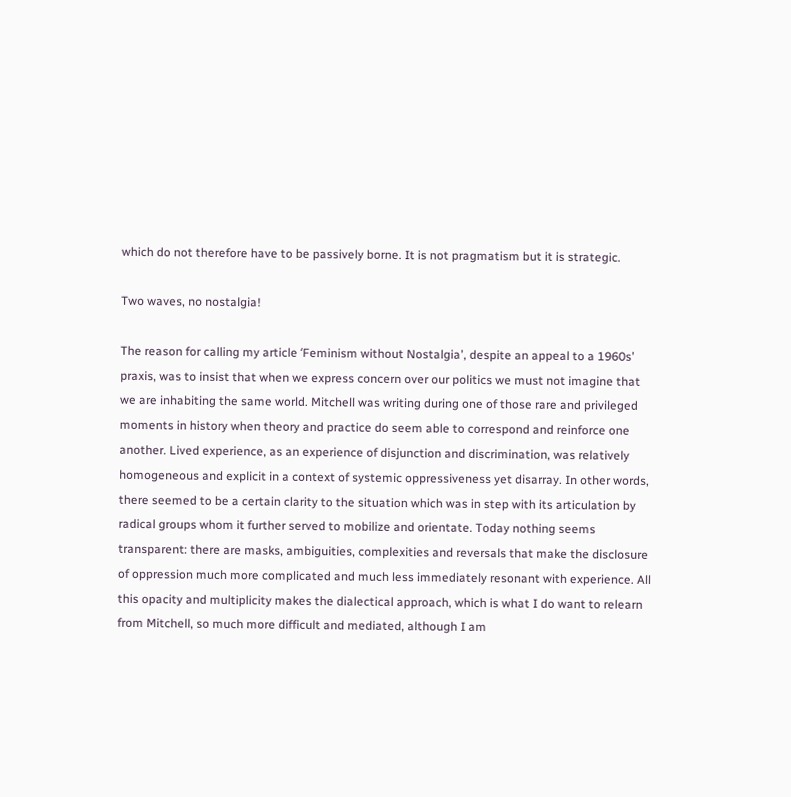which do not therefore have to be passively borne. It is not pragmatism but it is strategic.

Two waves, no nostalgia!

The reason for calling my article ʻFeminism without Nostalgiaʼ, despite an appeal to a 1960sʼ praxis, was to insist that when we express concern over our politics we must not imagine that we are inhabiting the same world. Mitchell was writing during one of those rare and privileged moments in history when theory and practice do seem able to correspond and reinforce one another. Lived experience, as an experience of disjunction and discrimination, was relatively homogeneous and explicit in a context of systemic oppressiveness yet disarray. In other words, there seemed to be a certain clarity to the situation which was in step with its articulation by radical groups whom it further served to mobilize and orientate. Today nothing seems transparent: there are masks, ambiguities, complexities and reversals that make the disclosure of oppression much more complicated and much less immediately resonant with experience. All this opacity and multiplicity makes the dialectical approach, which is what I do want to relearn from Mitchell, so much more difficult and mediated, although I am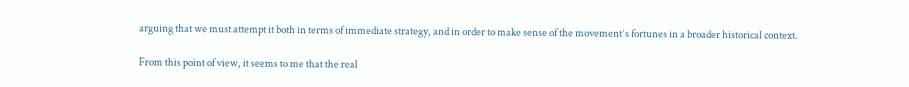arguing that we must attempt it both in terms of immediate strategy, and in order to make sense of the movementʼs fortunes in a broader historical context.

From this point of view, it seems to me that the real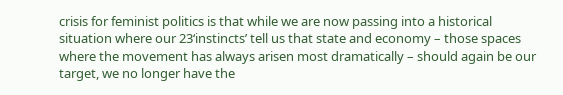crisis for feminist politics is that while we are now passing into a historical situation where our 23ʻinstinctsʼ tell us that state and economy – those spaces where the movement has always arisen most dramatically – should again be our target, we no longer have the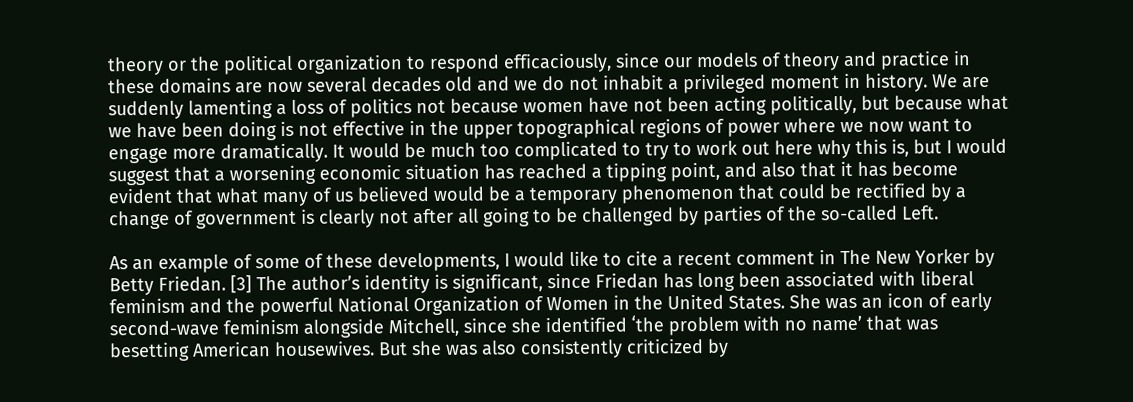theory or the political organization to respond efficaciously, since our models of theory and practice in these domains are now several decades old and we do not inhabit a privileged moment in history. We are suddenly lamenting a loss of politics not because women have not been acting politically, but because what we have been doing is not effective in the upper topographical regions of power where we now want to engage more dramatically. It would be much too complicated to try to work out here why this is, but I would suggest that a worsening economic situation has reached a tipping point, and also that it has become evident that what many of us believed would be a temporary phenomenon that could be rectified by a change of government is clearly not after all going to be challenged by parties of the so-called Left.

As an example of some of these developments, I would like to cite a recent comment in The New Yorker by Betty Friedan. [3] The authorʼs identity is significant, since Friedan has long been associated with liberal feminism and the powerful National Organization of Women in the United States. She was an icon of early second-wave feminism alongside Mitchell, since she identified ʻthe problem with no nameʼ that was besetting American housewives. But she was also consistently criticized by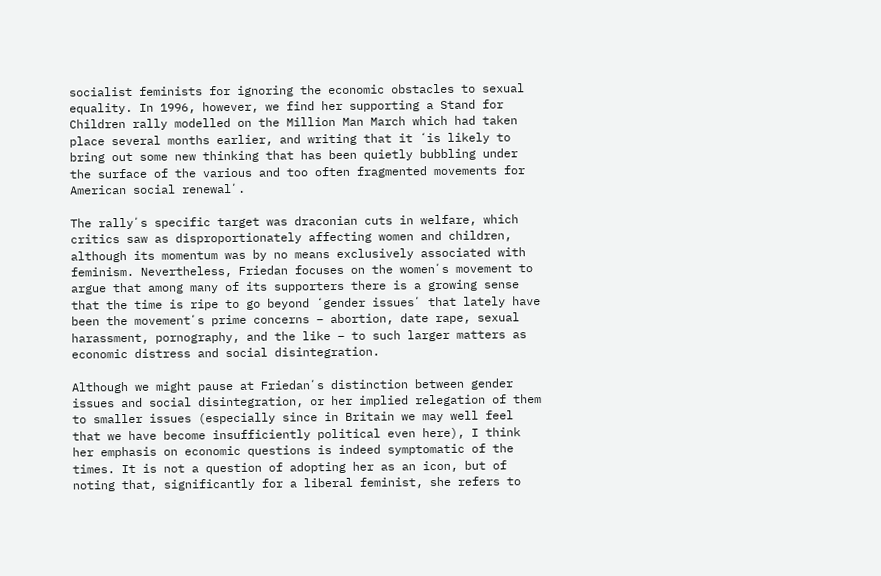socialist feminists for ignoring the economic obstacles to sexual equality. In 1996, however, we find her supporting a Stand for Children rally modelled on the Million Man March which had taken place several months earlier, and writing that it ʻis likely to bring out some new thinking that has been quietly bubbling under the surface of the various and too often fragmented movements for American social renewalʼ.

The rallyʼs specific target was draconian cuts in welfare, which critics saw as disproportionately affecting women and children, although its momentum was by no means exclusively associated with feminism. Nevertheless, Friedan focuses on the womenʼs movement to argue that among many of its supporters there is a growing sense that the time is ripe to go beyond ʻgender issuesʼ that lately have been the movementʼs prime concerns – abortion, date rape, sexual harassment, pornography, and the like – to such larger matters as economic distress and social disintegration.

Although we might pause at Friedanʼs distinction between gender issues and social disintegration, or her implied relegation of them to smaller issues (especially since in Britain we may well feel that we have become insufficiently political even here), I think her emphasis on economic questions is indeed symptomatic of the times. It is not a question of adopting her as an icon, but of noting that, significantly for a liberal feminist, she refers to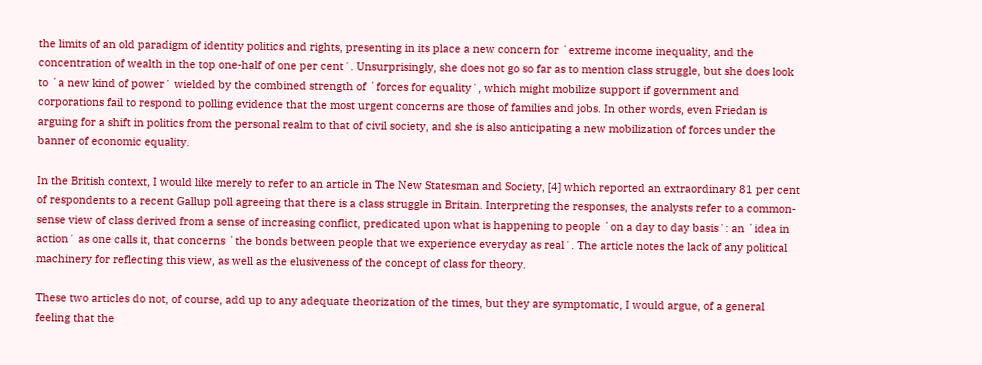the limits of an old paradigm of identity politics and rights, presenting in its place a new concern for ʻextreme income inequality, and the concentration of wealth in the top one-half of one per centʼ. Unsurprisingly, she does not go so far as to mention class struggle, but she does look to ʻa new kind of powerʼ wielded by the combined strength of ʻforces for equalityʼ, which might mobilize support if government and corporations fail to respond to polling evidence that the most urgent concerns are those of families and jobs. In other words, even Friedan is arguing for a shift in politics from the personal realm to that of civil society, and she is also anticipating a new mobilization of forces under the banner of economic equality.

In the British context, I would like merely to refer to an article in The New Statesman and Society, [4] which reported an extraordinary 81 per cent of respondents to a recent Gallup poll agreeing that there is a class struggle in Britain. Interpreting the responses, the analysts refer to a common-sense view of class derived from a sense of increasing conflict, predicated upon what is happening to people ʻon a day to day basisʼ: an ʻidea in actionʼ as one calls it, that concerns ʻthe bonds between people that we experience everyday as realʼ. The article notes the lack of any political machinery for reflecting this view, as well as the elusiveness of the concept of class for theory.

These two articles do not, of course, add up to any adequate theorization of the times, but they are symptomatic, I would argue, of a general feeling that the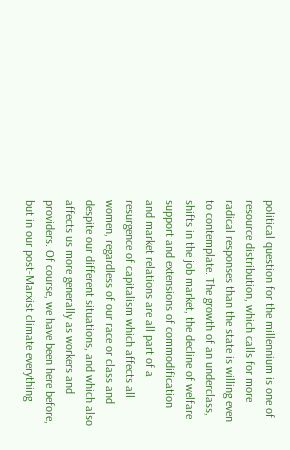political question for the millennium is one of resource distribution, which calls for more radical responses than the state is willing even to contemplate. The growth of an underclass, shifts in the job market, the decline of welfare support and extensions of commodification and market relations are all part of a resurgence of capitalism which affects all women, regardless of our race or class and despite our different situations, and which also affects us more generally as workers and providers. Of course, we have been here before, but in our post-Marxist climate everything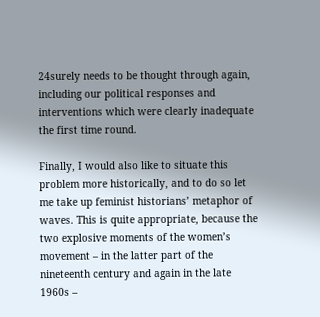24surely needs to be thought through again, including our political responses and interventions which were clearly inadequate the first time round.

Finally, I would also like to situate this problem more historically, and to do so let me take up feminist historiansʼ metaphor of waves. This is quite appropriate, because the two explosive moments of the womenʼs movement – in the latter part of the nineteenth century and again in the late 1960s –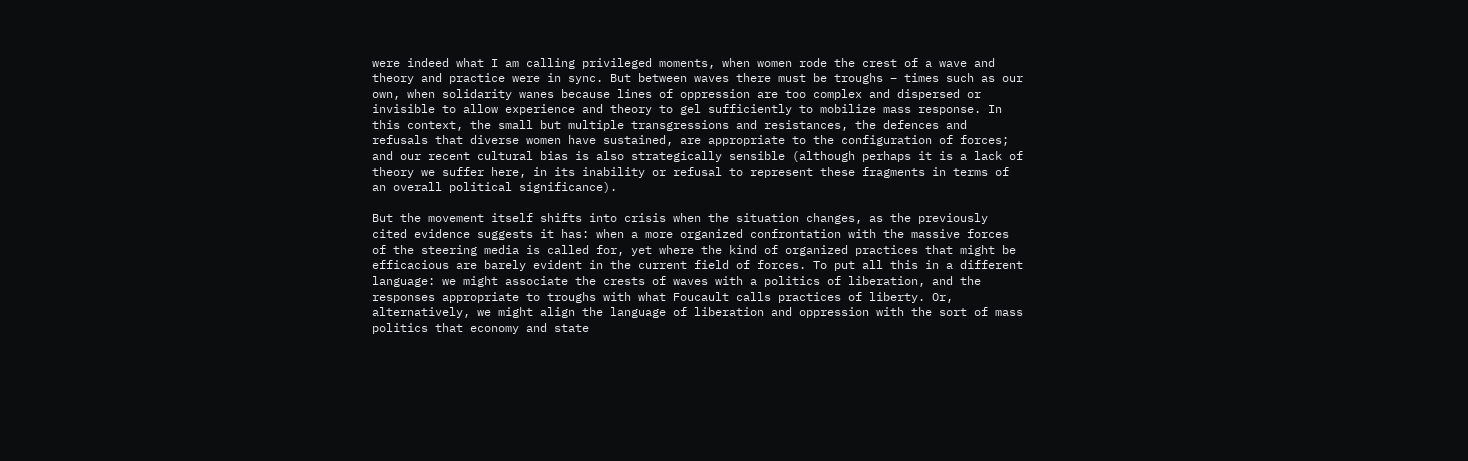were indeed what I am calling privileged moments, when women rode the crest of a wave and theory and practice were in sync. But between waves there must be troughs – times such as our own, when solidarity wanes because lines of oppression are too complex and dispersed or invisible to allow experience and theory to gel sufficiently to mobilize mass response. In this context, the small but multiple transgressions and resistances, the defences and refusals that diverse women have sustained, are appropriate to the configuration of forces; and our recent cultural bias is also strategically sensible (although perhaps it is a lack of theory we suffer here, in its inability or refusal to represent these fragments in terms of an overall political significance).

But the movement itself shifts into crisis when the situation changes, as the previously cited evidence suggests it has: when a more organized confrontation with the massive forces of the steering media is called for, yet where the kind of organized practices that might be efficacious are barely evident in the current field of forces. To put all this in a different language: we might associate the crests of waves with a politics of liberation, and the responses appropriate to troughs with what Foucault calls practices of liberty. Or, alternatively, we might align the language of liberation and oppression with the sort of mass politics that economy and state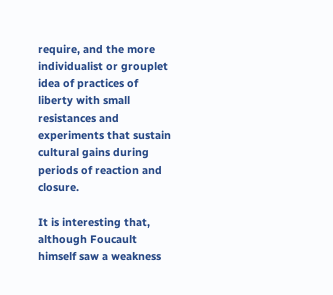require, and the more individualist or grouplet idea of practices of liberty with small resistances and experiments that sustain cultural gains during periods of reaction and closure.

It is interesting that, although Foucault himself saw a weakness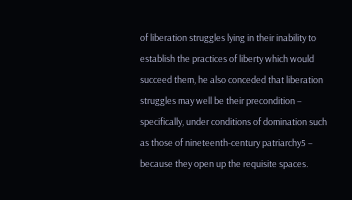of liberation struggles lying in their inability to establish the practices of liberty which would succeed them, he also conceded that liberation struggles may well be their precondition – specifically, under conditions of domination such as those of nineteenth-century patriarchy5 – because they open up the requisite spaces.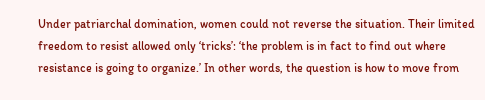Under patriarchal domination, women could not reverse the situation. Their limited freedom to resist allowed only ʻtricksʼ: ʻthe problem is in fact to find out where resistance is going to organize.ʼ In other words, the question is how to move from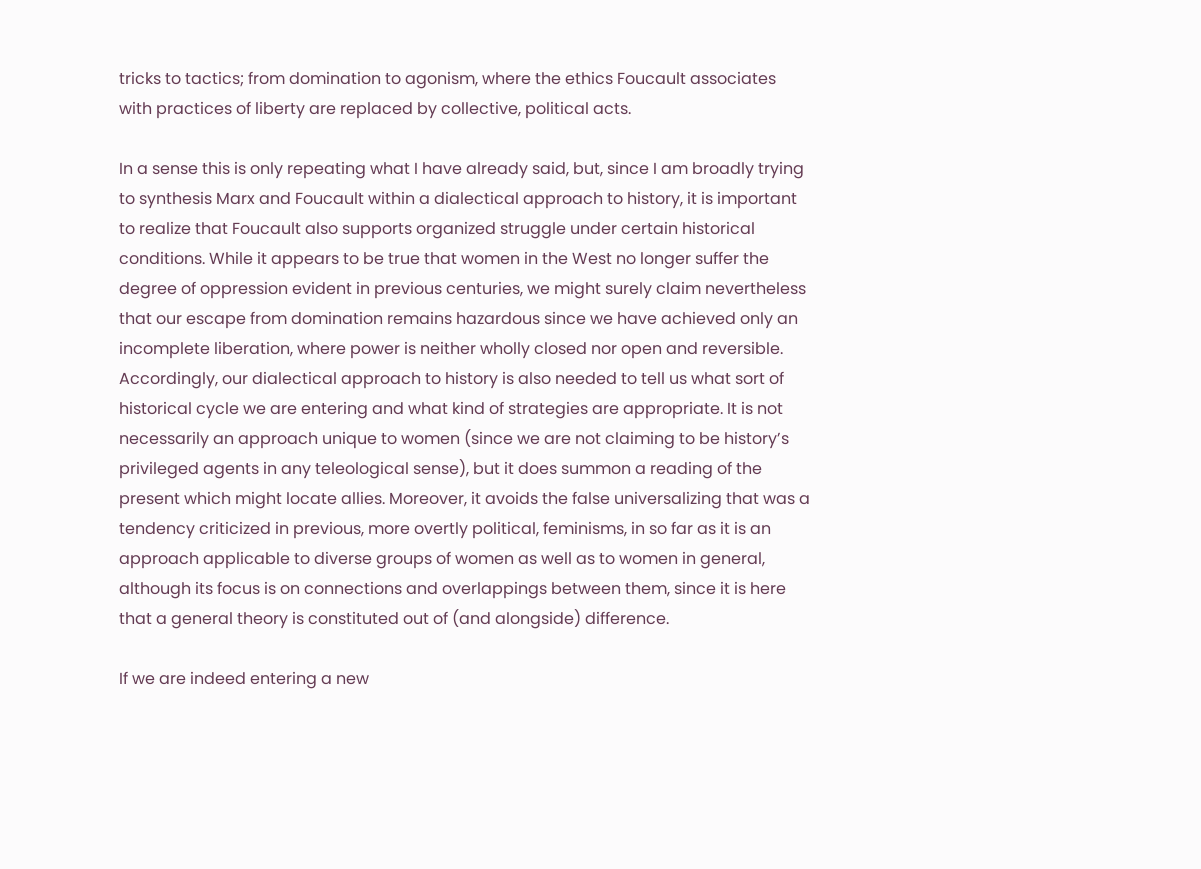tricks to tactics; from domination to agonism, where the ethics Foucault associates with practices of liberty are replaced by collective, political acts.

In a sense this is only repeating what I have already said, but, since I am broadly trying to synthesis Marx and Foucault within a dialectical approach to history, it is important to realize that Foucault also supports organized struggle under certain historical conditions. While it appears to be true that women in the West no longer suffer the degree of oppression evident in previous centuries, we might surely claim nevertheless that our escape from domination remains hazardous since we have achieved only an incomplete liberation, where power is neither wholly closed nor open and reversible. Accordingly, our dialectical approach to history is also needed to tell us what sort of historical cycle we are entering and what kind of strategies are appropriate. It is not necessarily an approach unique to women (since we are not claiming to be historyʼs privileged agents in any teleological sense), but it does summon a reading of the present which might locate allies. Moreover, it avoids the false universalizing that was a tendency criticized in previous, more overtly political, feminisms, in so far as it is an approach applicable to diverse groups of women as well as to women in general, although its focus is on connections and overlappings between them, since it is here that a general theory is constituted out of (and alongside) difference.

If we are indeed entering a new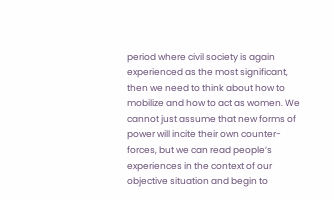period where civil society is again experienced as the most significant, then we need to think about how to mobilize and how to act as women. We cannot just assume that new forms of power will incite their own counter-forces, but we can read peopleʼs experiences in the context of our objective situation and begin to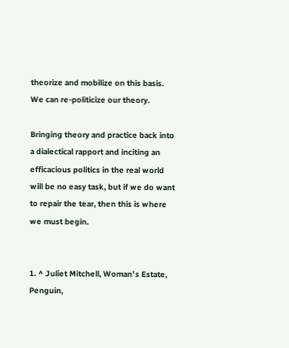theorize and mobilize on this basis. We can re-politicize our theory.

Bringing theory and practice back into a dialectical rapport and inciting an efficacious politics in the real world will be no easy task, but if we do want to repair the tear, then this is where we must begin.


1. ^ Juliet Mitchell, Womanʼs Estate, Penguin,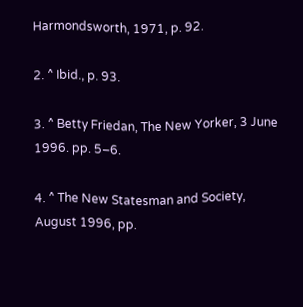Harmondsworth, 1971, p. 92.

2. ^ Ibid., p. 93.

3. ^ Betty Friedan, The New Yorker, 3 June 1996. pp. 5–6.

4. ^ The New Statesman and Society, August 1996, pp.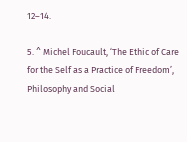12–14.

5. ^ Michel Foucault, ʻThe Ethic of Care for the Self as a Practice of Freedomʼ, Philosophy and Social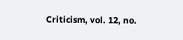Criticism, vol. 12, no.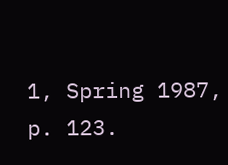1, Spring 1987, p. 123.